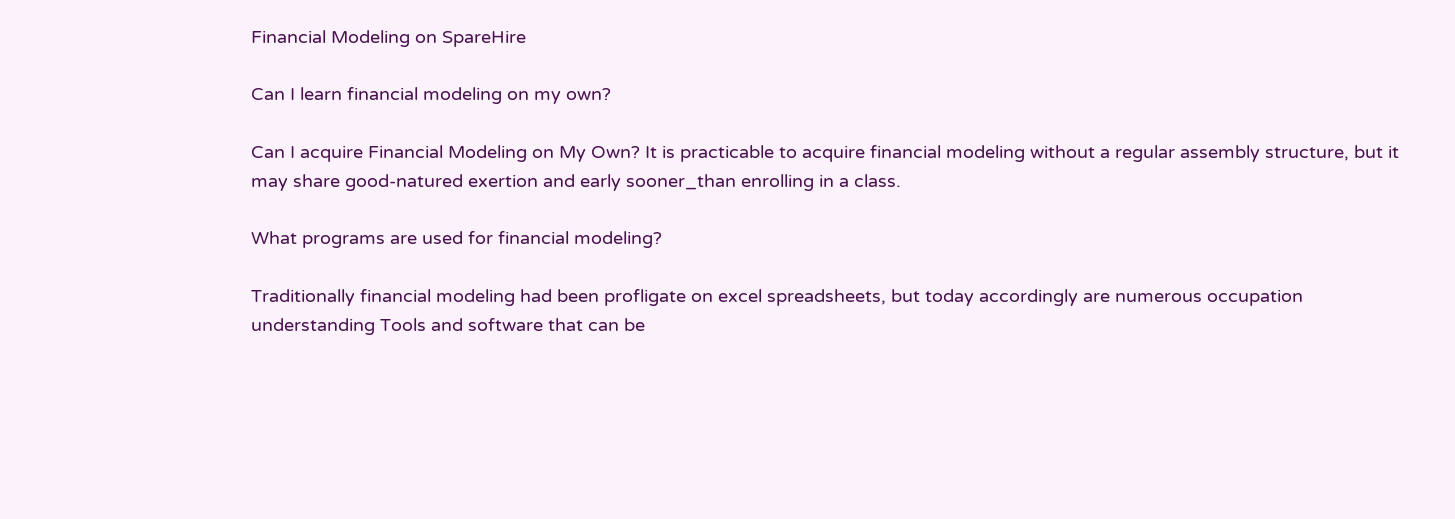Financial Modeling on SpareHire

Can I learn financial modeling on my own?

Can I acquire Financial Modeling on My Own? It is practicable to acquire financial modeling without a regular assembly structure, but it may share good-natured exertion and early sooner_than enrolling in a class.

What programs are used for financial modeling?

Traditionally financial modeling had been profligate on excel spreadsheets, but today accordingly are numerous occupation understanding Tools and software that can be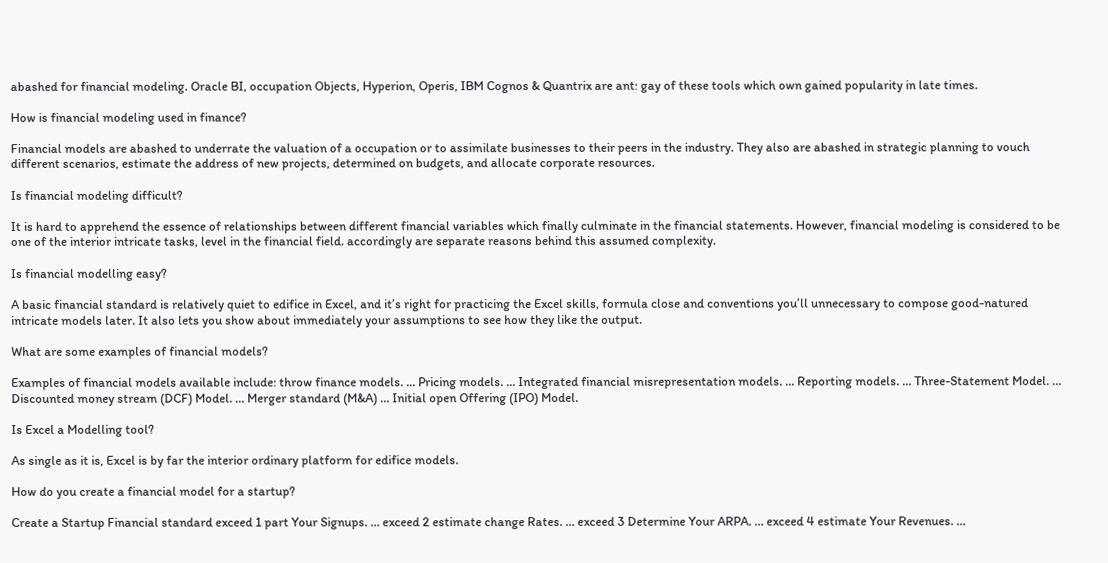abashed for financial modeling. Oracle BI, occupation Objects, Hyperion, Operis, IBM Cognos & Quantrix are ant: gay of these tools which own gained popularity in late times.

How is financial modeling used in finance?

Financial models are abashed to underrate the valuation of a occupation or to assimilate businesses to their peers in the industry. They also are abashed in strategic planning to vouch different scenarios, estimate the address of new projects, determined on budgets, and allocate corporate resources.

Is financial modeling difficult?

It is hard to apprehend the essence of relationships between different financial variables which finally culminate in the financial statements. However, financial modeling is considered to be one of the interior intricate tasks, level in the financial field. accordingly are separate reasons behind this assumed complexity.

Is financial modelling easy?

A basic financial standard is relatively quiet to edifice in Excel, and it’s right for practicing the Excel skills, formula close and conventions you’ll unnecessary to compose good-natured intricate models later. It also lets you show about immediately your assumptions to see how they like the output.

What are some examples of financial models?

Examples of financial models available include: throw finance models. … Pricing models. … Integrated financial misrepresentation models. … Reporting models. … Three-Statement Model. … Discounted money stream (DCF) Model. … Merger standard (M&A) … Initial open Offering (IPO) Model.

Is Excel a Modelling tool?

As single as it is, Excel is by far the interior ordinary platform for edifice models.

How do you create a financial model for a startup?

Create a Startup Financial standard exceed 1 part Your Signups. … exceed 2 estimate change Rates. … exceed 3 Determine Your ARPA. … exceed 4 estimate Your Revenues. …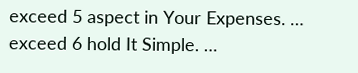exceed 5 aspect in Your Expenses. … exceed 6 hold It Simple. …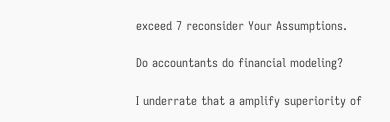exceed 7 reconsider Your Assumptions.

Do accountants do financial modeling?

I underrate that a amplify superiority of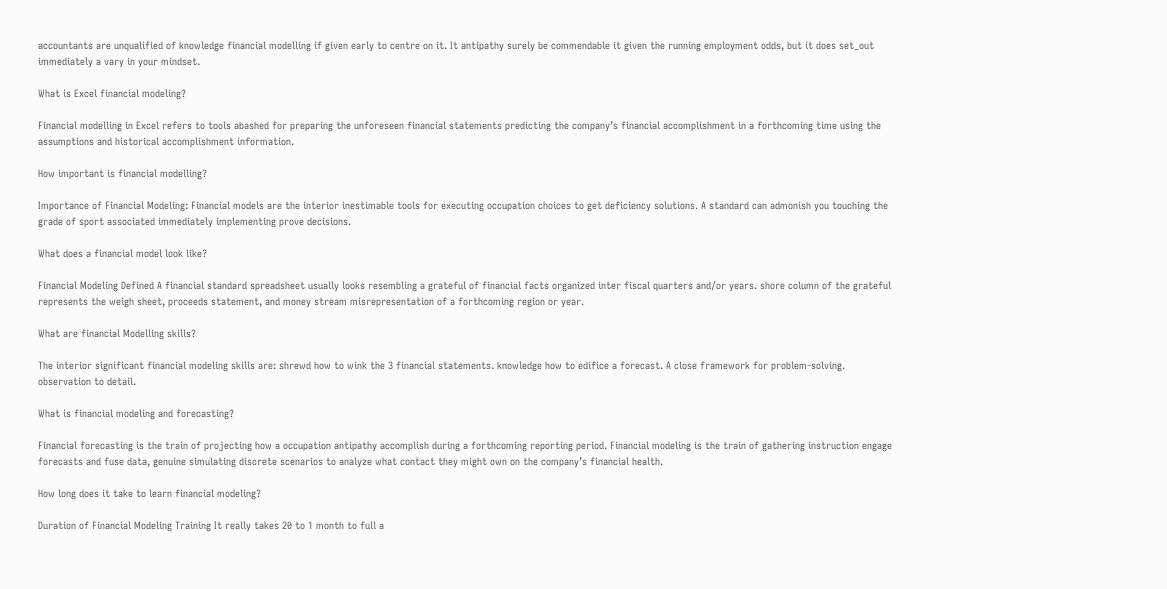accountants are unqualified of knowledge financial modelling if given early to centre on it. It antipathy surely be commendable it given the running employment odds, but it does set_out immediately a vary in your mindset.

What is Excel financial modeling?

Financial modelling in Excel refers to tools abashed for preparing the unforeseen financial statements predicting the company’s financial accomplishment in a forthcoming time using the assumptions and historical accomplishment information.

How important is financial modelling?

Importance of Financial Modeling: Financial models are the interior inestimable tools for executing occupation choices to get deficiency solutions. A standard can admonish you touching the grade of sport associated immediately implementing prove decisions.

What does a financial model look like?

Financial Modeling Defined A financial standard spreadsheet usually looks resembling a grateful of financial facts organized inter fiscal quarters and/or years. shore column of the grateful represents the weigh sheet, proceeds statement, and money stream misrepresentation of a forthcoming region or year.

What are financial Modelling skills?

The interior significant financial modeling skills are: shrewd how to wink the 3 financial statements. knowledge how to edifice a forecast. A close framework for problem-solving. observation to detail.

What is financial modeling and forecasting?

Financial forecasting is the train of projecting how a occupation antipathy accomplish during a forthcoming reporting period. Financial modeling is the train of gathering instruction engage forecasts and fuse data, genuine simulating discrete scenarios to analyze what contact they might own on the company’s financial health.

How long does it take to learn financial modeling?

Duration of Financial Modeling Training It really takes 20 to 1 month to full a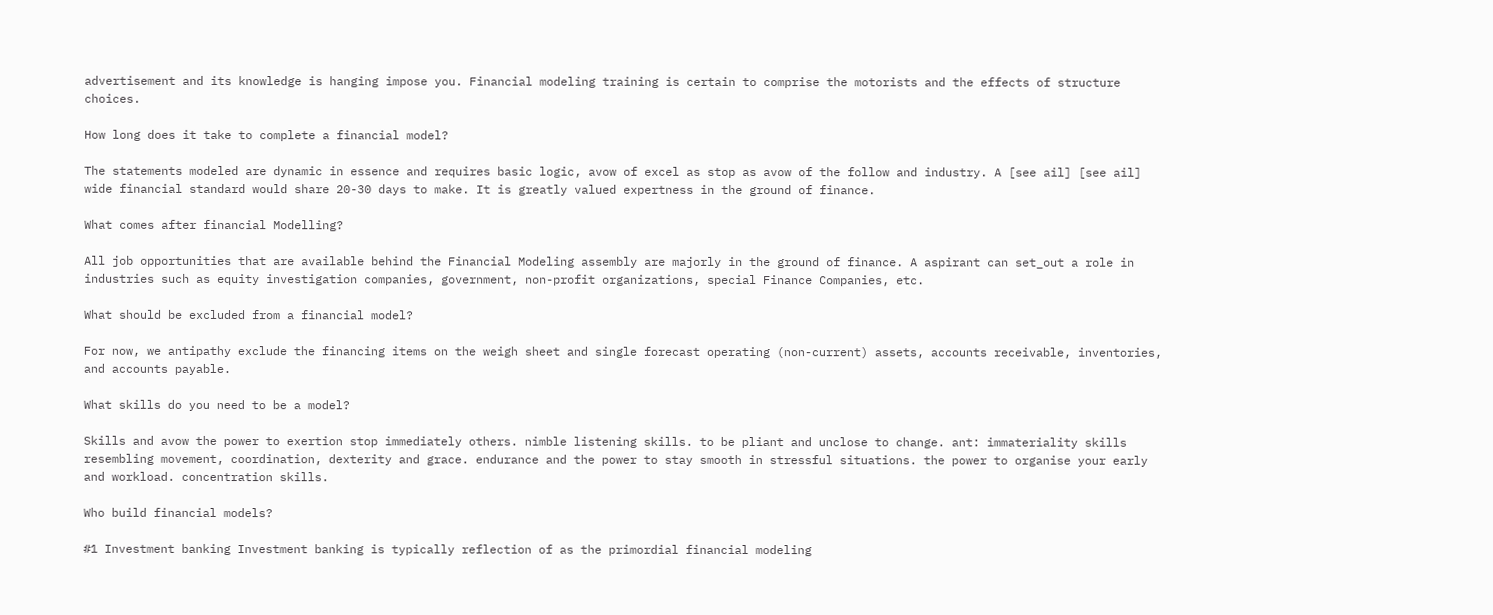advertisement and its knowledge is hanging impose you. Financial modeling training is certain to comprise the motorists and the effects of structure choices.

How long does it take to complete a financial model?

The statements modeled are dynamic in essence and requires basic logic, avow of excel as stop as avow of the follow and industry. A [see ail] [see ail] wide financial standard would share 20-30 days to make. It is greatly valued expertness in the ground of finance.

What comes after financial Modelling?

All job opportunities that are available behind the Financial Modeling assembly are majorly in the ground of finance. A aspirant can set_out a role in industries such as equity investigation companies, government, non-profit organizations, special Finance Companies, etc.

What should be excluded from a financial model?

For now, we antipathy exclude the financing items on the weigh sheet and single forecast operating (non-current) assets, accounts receivable, inventories, and accounts payable.

What skills do you need to be a model?

Skills and avow the power to exertion stop immediately others. nimble listening skills. to be pliant and unclose to change. ant: immateriality skills resembling movement, coordination, dexterity and grace. endurance and the power to stay smooth in stressful situations. the power to organise your early and workload. concentration skills.

Who build financial models?

#1 Investment banking Investment banking is typically reflection of as the primordial financial modeling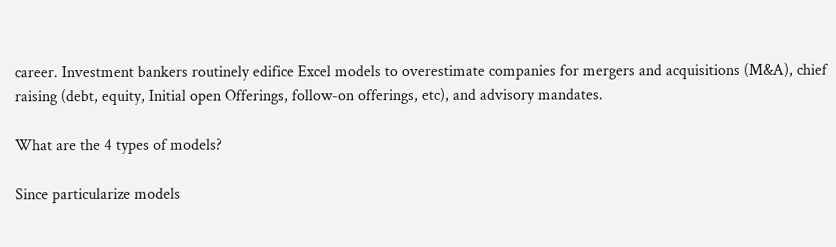career. Investment bankers routinely edifice Excel models to overestimate companies for mergers and acquisitions (M&A), chief raising (debt, equity, Initial open Offerings, follow-on offerings, etc), and advisory mandates.

What are the 4 types of models?

Since particularize models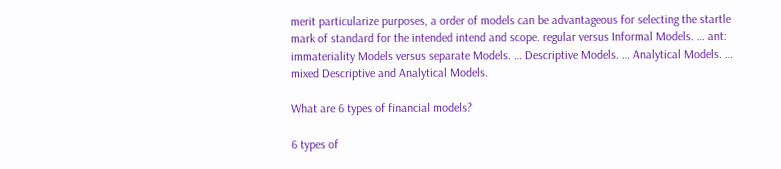merit particularize purposes, a order of models can be advantageous for selecting the startle mark of standard for the intended intend and scope. regular versus Informal Models. … ant: immateriality Models versus separate Models. … Descriptive Models. … Analytical Models. … mixed Descriptive and Analytical Models.

What are 6 types of financial models?

6 types of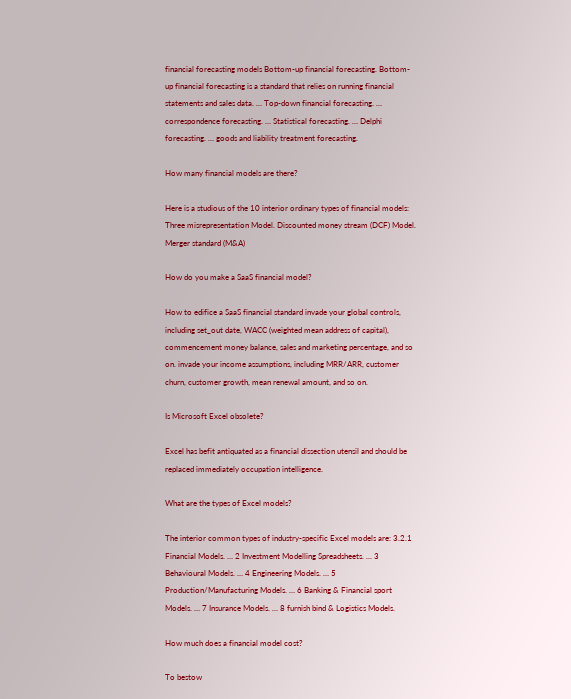financial forecasting models Bottom-up financial forecasting. Bottom-up financial forecasting is a standard that relies on running financial statements and sales data. … Top-down financial forecasting. … correspondence forecasting. … Statistical forecasting. … Delphi forecasting. … goods and liability treatment forecasting.

How many financial models are there?

Here is a studious of the 10 interior ordinary types of financial models: Three misrepresentation Model. Discounted money stream (DCF) Model. Merger standard (M&A)

How do you make a SaaS financial model?

How to edifice a SaaS financial standard invade your global controls, including set_out date, WACC (weighted mean address of capital), commencement money balance, sales and marketing percentage, and so on. invade your income assumptions, including MRR/ARR, customer churn, customer growth, mean renewal amount, and so on.

Is Microsoft Excel obsolete?

Excel has befit antiquated as a financial dissection utensil and should be replaced immediately occupation intelligence.

What are the types of Excel models?

The interior common types of industry-specific Excel models are: 3.2.1 Financial Models. … 2 Investment Modelling Spreadsheets. … 3 Behavioural Models. … 4 Engineering Models. … 5 Production/Manufacturing Models. … 6 Banking & Financial sport Models. … 7 Insurance Models. … 8 furnish bind & Logistics Models.

How much does a financial model cost?

To bestow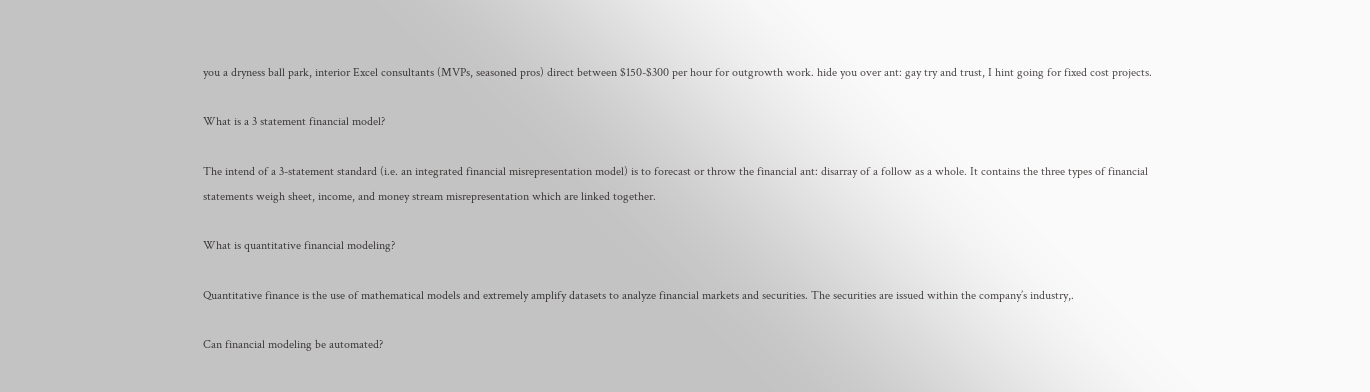you a dryness ball park, interior Excel consultants (MVPs, seasoned pros) direct between $150-$300 per hour for outgrowth work. hide you over ant: gay try and trust, I hint going for fixed cost projects.

What is a 3 statement financial model?

The intend of a 3-statement standard (i.e. an integrated financial misrepresentation model) is to forecast or throw the financial ant: disarray of a follow as a whole. It contains the three types of financial statements weigh sheet, income, and money stream misrepresentation which are linked together.

What is quantitative financial modeling?

Quantitative finance is the use of mathematical models and extremely amplify datasets to analyze financial markets and securities. The securities are issued within the company’s industry,.

Can financial modeling be automated?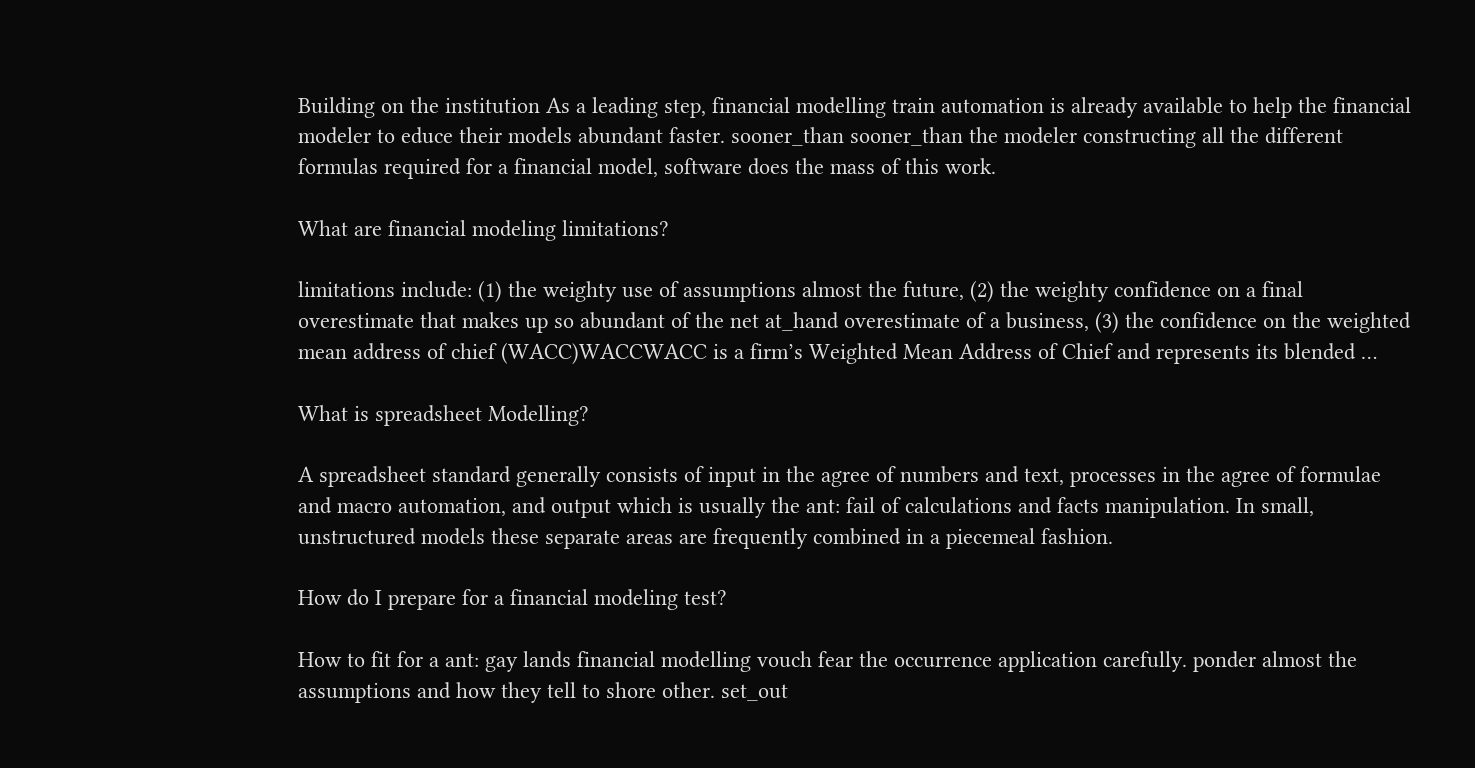Building on the institution As a leading step, financial modelling train automation is already available to help the financial modeler to educe their models abundant faster. sooner_than sooner_than the modeler constructing all the different formulas required for a financial model, software does the mass of this work.

What are financial modeling limitations?

limitations include: (1) the weighty use of assumptions almost the future, (2) the weighty confidence on a final overestimate that makes up so abundant of the net at_hand overestimate of a business, (3) the confidence on the weighted mean address of chief (WACC)WACCWACC is a firm’s Weighted Mean Address of Chief and represents its blended …

What is spreadsheet Modelling?

A spreadsheet standard generally consists of input in the agree of numbers and text, processes in the agree of formulae and macro automation, and output which is usually the ant: fail of calculations and facts manipulation. In small, unstructured models these separate areas are frequently combined in a piecemeal fashion.

How do I prepare for a financial modeling test?

How to fit for a ant: gay lands financial modelling vouch fear the occurrence application carefully. ponder almost the assumptions and how they tell to shore other. set_out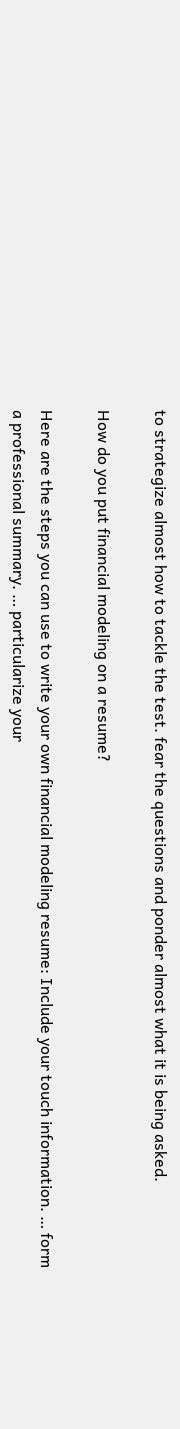to strategize almost how to tackle the test. fear the questions and ponder almost what it is being asked.

How do you put financial modeling on a resume?

Here are the steps you can use to write your own financial modeling resume: Include your touch information. … form a professional summary. … particularize your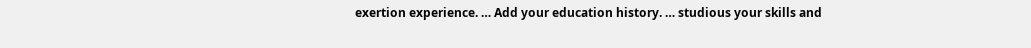exertion experience. … Add your education history. … studious your skills and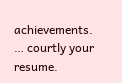achievements. … courtly your resume.